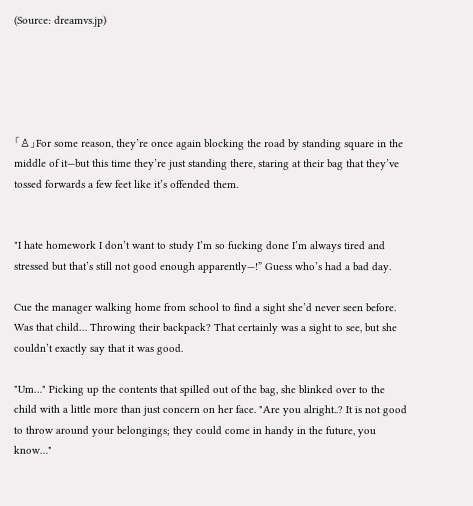(Source: dreamvs.jp)





「♙」For some reason, they’re once again blocking the road by standing square in the middle of it—but this time they’re just standing there, staring at their bag that they’ve tossed forwards a few feet like it’s offended them.


"I hate homework I don’t want to study I’m so fucking done I’m always tired and stressed but that’s still not good enough apparently—!” Guess who’s had a bad day.

Cue the manager walking home from school to find a sight she’d never seen before. Was that child… Throwing their backpack? That certainly was a sight to see, but she couldn’t exactly say that it was good.

"Um…" Picking up the contents that spilled out of the bag, she blinked over to the child with a little more than just concern on her face. "Are you alright..? It is not good to throw around your belongings; they could come in handy in the future, you know…"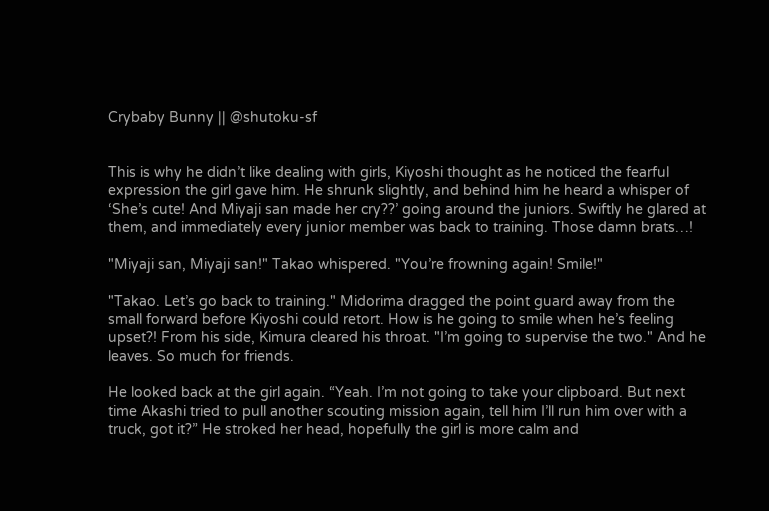Crybaby Bunny || @shutoku-sf


This is why he didn’t like dealing with girls, Kiyoshi thought as he noticed the fearful expression the girl gave him. He shrunk slightly, and behind him he heard a whisper of ‘She’s cute! And Miyaji san made her cry??’ going around the juniors. Swiftly he glared at them, and immediately every junior member was back to training. Those damn brats…!

"Miyaji san, Miyaji san!" Takao whispered. "You’re frowning again! Smile!"

"Takao. Let’s go back to training." Midorima dragged the point guard away from the small forward before Kiyoshi could retort. How is he going to smile when he’s feeling upset?! From his side, Kimura cleared his throat. "I’m going to supervise the two." And he leaves. So much for friends.

He looked back at the girl again. “Yeah. I’m not going to take your clipboard. But next time Akashi tried to pull another scouting mission again, tell him I’ll run him over with a truck, got it?” He stroked her head, hopefully the girl is more calm and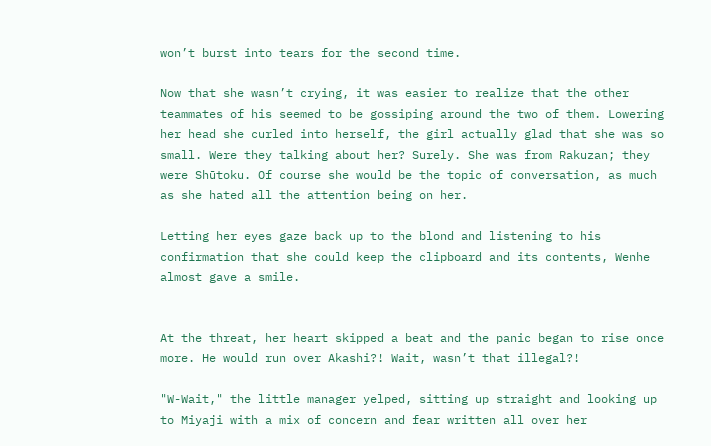won’t burst into tears for the second time.

Now that she wasn’t crying, it was easier to realize that the other teammates of his seemed to be gossiping around the two of them. Lowering her head she curled into herself, the girl actually glad that she was so small. Were they talking about her? Surely. She was from Rakuzan; they were Shūtoku. Of course she would be the topic of conversation, as much as she hated all the attention being on her.

Letting her eyes gaze back up to the blond and listening to his confirmation that she could keep the clipboard and its contents, Wenhe almost gave a smile.


At the threat, her heart skipped a beat and the panic began to rise once more. He would run over Akashi?! Wait, wasn’t that illegal?!

"W-Wait," the little manager yelped, sitting up straight and looking up to Miyaji with a mix of concern and fear written all over her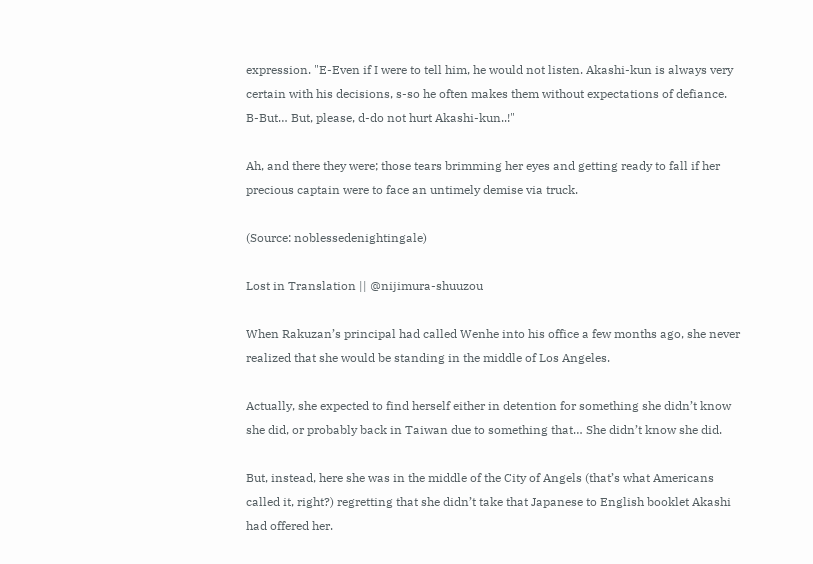expression. "E-Even if I were to tell him, he would not listen. Akashi-kun is always very certain with his decisions, s-so he often makes them without expectations of defiance. B-But… But, please, d-do not hurt Akashi-kun..!"

Ah, and there they were; those tears brimming her eyes and getting ready to fall if her precious captain were to face an untimely demise via truck.

(Source: noblessedenightingale)

Lost in Translation || @nijimura-shuuzou

When Rakuzan’s principal had called Wenhe into his office a few months ago, she never realized that she would be standing in the middle of Los Angeles.

Actually, she expected to find herself either in detention for something she didn’t know she did, or probably back in Taiwan due to something that… She didn’t know she did.

But, instead, here she was in the middle of the City of Angels (that’s what Americans called it, right?) regretting that she didn’t take that Japanese to English booklet Akashi had offered her.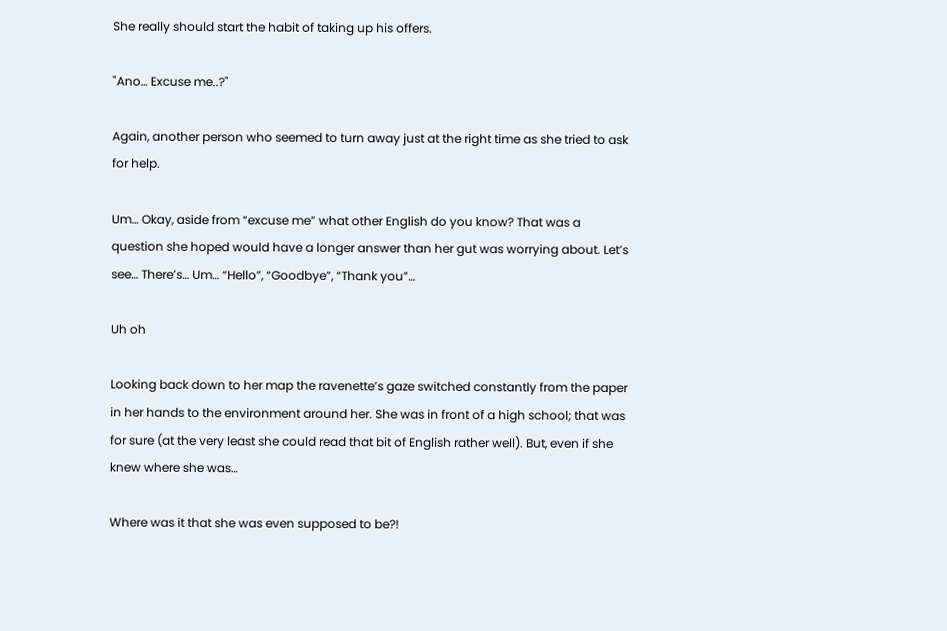She really should start the habit of taking up his offers.

"Ano… Excuse me..?"

Again, another person who seemed to turn away just at the right time as she tried to ask for help.

Um… Okay, aside from “excuse me” what other English do you know? That was a question she hoped would have a longer answer than her gut was worrying about. Let’s see… There’s… Um… “Hello”, “Goodbye”, “Thank you”…

Uh oh

Looking back down to her map the ravenette’s gaze switched constantly from the paper in her hands to the environment around her. She was in front of a high school; that was for sure (at the very least she could read that bit of English rather well). But, even if she knew where she was…

Where was it that she was even supposed to be?!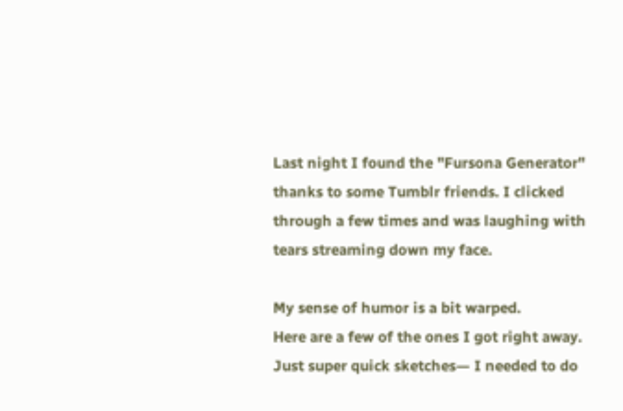Last night I found the "Fursona Generator" thanks to some Tumblr friends. I clicked through a few times and was laughing with tears streaming down my face.

My sense of humor is a bit warped.
Here are a few of the ones I got right away. Just super quick sketches— I needed to do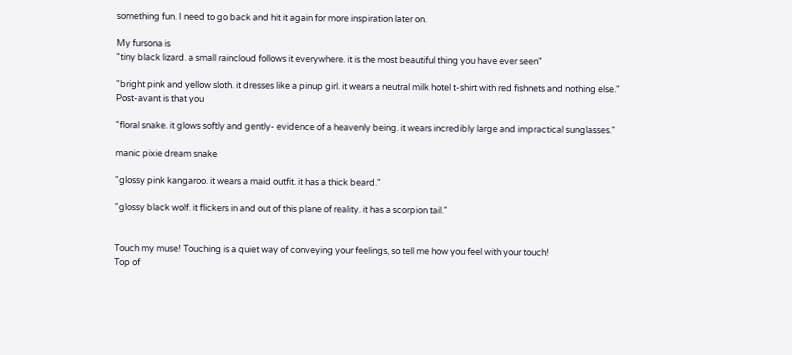something fun. I need to go back and hit it again for more inspiration later on.

My fursona is
"tiny black lizard. a small raincloud follows it everywhere. it is the most beautiful thing you have ever seen"

"bright pink and yellow sloth. it dresses like a pinup girl. it wears a neutral milk hotel t-shirt with red fishnets and nothing else."
Post-avant is that you

"floral snake. it glows softly and gently- evidence of a heavenly being. it wears incredibly large and impractical sunglasses."

manic pixie dream snake

"glossy pink kangaroo. it wears a maid outfit. it has a thick beard."

"glossy black wolf. it flickers in and out of this plane of reality. it has a scorpion tail."


Touch my muse! Touching is a quiet way of conveying your feelings, so tell me how you feel with your touch!
Top of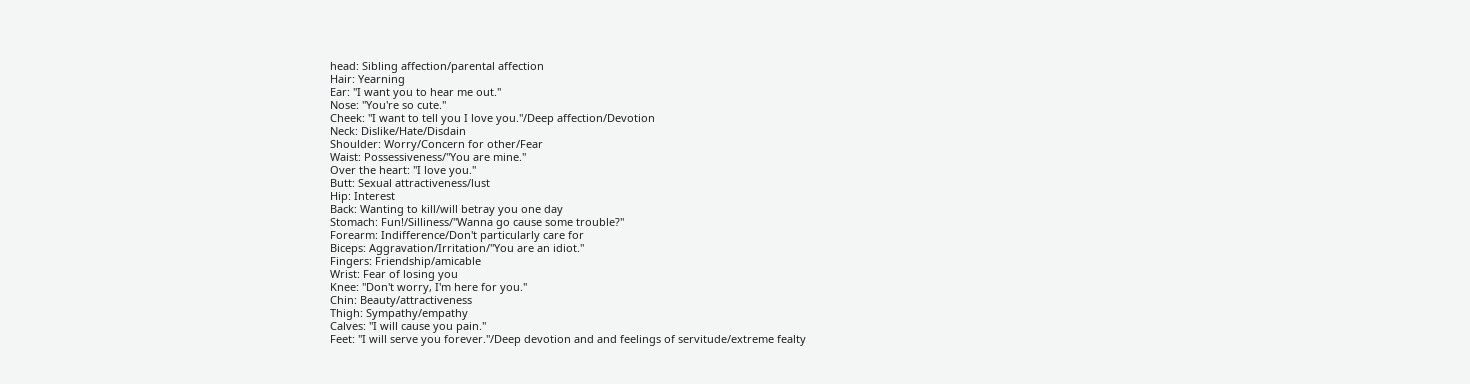head: Sibling affection/parental affection
Hair: Yearning
Ear: "I want you to hear me out."
Nose: "You're so cute."
Cheek: "I want to tell you I love you."/Deep affection/Devotion
Neck: Dislike/Hate/Disdain
Shoulder: Worry/Concern for other/Fear
Waist: Possessiveness/"You are mine."
Over the heart: "I love you."
Butt: Sexual attractiveness/lust
Hip: Interest
Back: Wanting to kill/will betray you one day
Stomach: Fun!/Silliness/"Wanna go cause some trouble?"
Forearm: Indifference/Don't particularly care for
Biceps: Aggravation/Irritation/"You are an idiot."
Fingers: Friendship/amicable
Wrist: Fear of losing you
Knee: "Don't worry, I'm here for you."
Chin: Beauty/attractiveness
Thigh: Sympathy/empathy
Calves: "I will cause you pain."
Feet: "I will serve you forever."/Deep devotion and and feelings of servitude/extreme fealty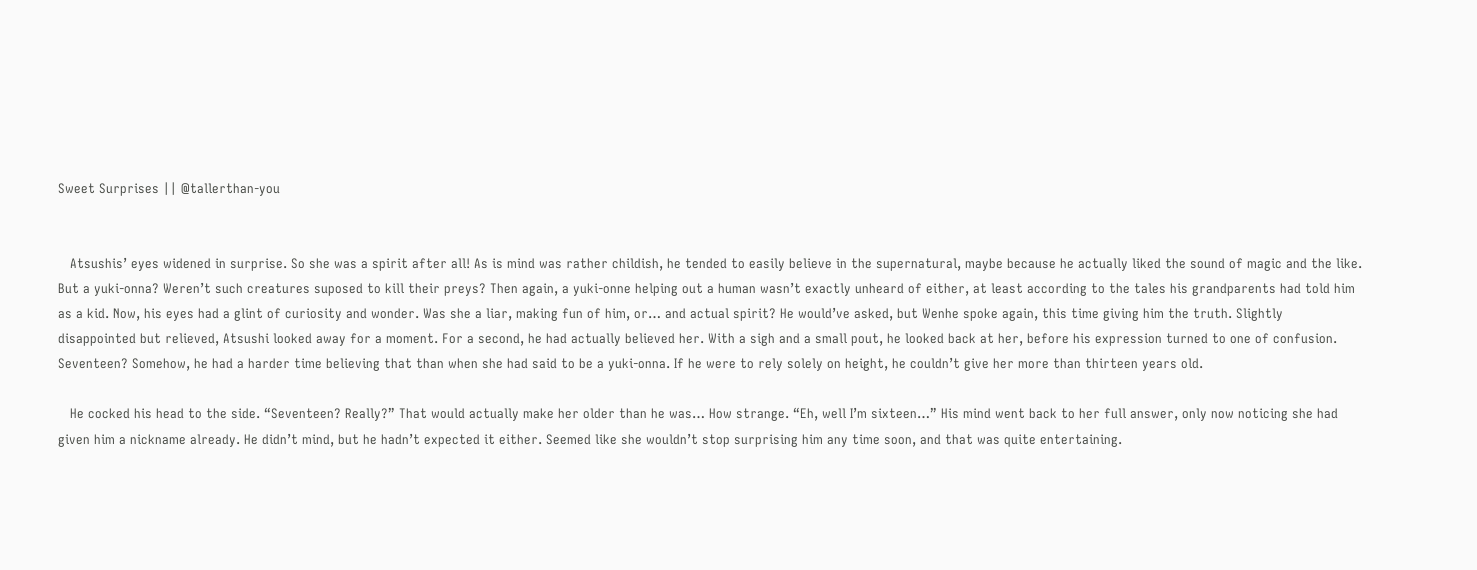Sweet Surprises || @tallerthan-you


   Atsushis’ eyes widened in surprise. So she was a spirit after all! As is mind was rather childish, he tended to easily believe in the supernatural, maybe because he actually liked the sound of magic and the like. But a yuki-onna? Weren’t such creatures suposed to kill their preys? Then again, a yuki-onne helping out a human wasn’t exactly unheard of either, at least according to the tales his grandparents had told him as a kid. Now, his eyes had a glint of curiosity and wonder. Was she a liar, making fun of him, or… and actual spirit? He would’ve asked, but Wenhe spoke again, this time giving him the truth. Slightly disappointed but relieved, Atsushi looked away for a moment. For a second, he had actually believed her. With a sigh and a small pout, he looked back at her, before his expression turned to one of confusion. Seventeen? Somehow, he had a harder time believing that than when she had said to be a yuki-onna. If he were to rely solely on height, he couldn’t give her more than thirteen years old.

   He cocked his head to the side. “Seventeen? Really?” That would actually make her older than he was… How strange. “Eh, well I’m sixteen…” His mind went back to her full answer, only now noticing she had given him a nickname already. He didn’t mind, but he hadn’t expected it either. Seemed like she wouldn’t stop surprising him any time soon, and that was quite entertaining.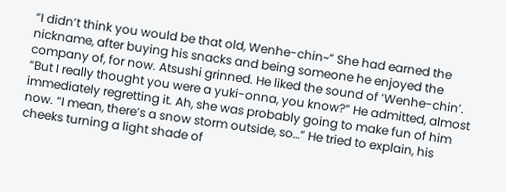“I didn’t think you would be that old, Wenhe-chin~” She had earned the nickname, after buying his snacks and being someone he enjoyed the company of, for now. Atsushi grinned. He liked the sound of ‘Wenhe-chin’. “But I really thought you were a yuki-onna, you know?” He admitted, almost immediately regretting it. Ah, she was probably going to make fun of him now. “I mean, there’s a snow storm outside, so…” He tried to explain, his cheeks turning a light shade of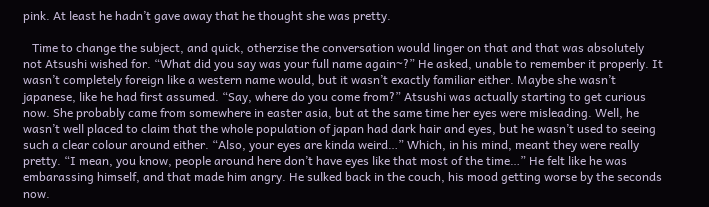pink. At least he hadn’t gave away that he thought she was pretty.

   Time to change the subject, and quick, otherzise the conversation would linger on that and that was absolutely not Atsushi wished for. “What did you say was your full name again~?” He asked, unable to remember it properly. It wasn’t completely foreign like a western name would, but it wasn’t exactly familiar either. Maybe she wasn’t japanese, like he had first assumed. “Say, where do you come from?” Atsushi was actually starting to get curious now. She probably came from somewhere in easter asia, but at the same time her eyes were misleading. Well, he wasn’t well placed to claim that the whole population of japan had dark hair and eyes, but he wasn’t used to seeing such a clear colour around either. “Also, your eyes are kinda weird…” Which, in his mind, meant they were really pretty. “I mean, you know, people around here don’t have eyes like that most of the time…” He felt like he was embarassing himself, and that made him angry. He sulked back in the couch, his mood getting worse by the seconds now.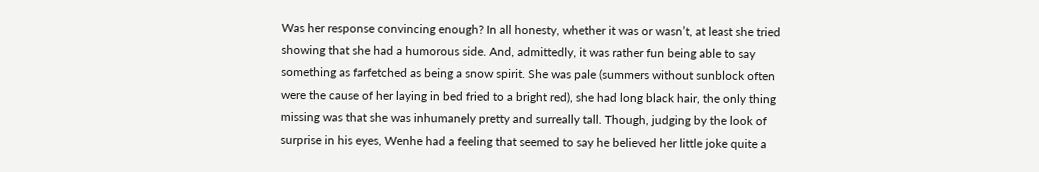Was her response convincing enough? In all honesty, whether it was or wasn’t, at least she tried showing that she had a humorous side. And, admittedly, it was rather fun being able to say something as farfetched as being a snow spirit. She was pale (summers without sunblock often were the cause of her laying in bed fried to a bright red), she had long black hair, the only thing missing was that she was inhumanely pretty and surreally tall. Though, judging by the look of surprise in his eyes, Wenhe had a feeling that seemed to say he believed her little joke quite a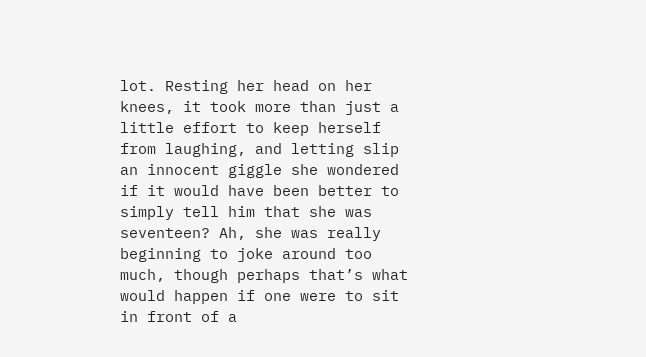lot. Resting her head on her knees, it took more than just a little effort to keep herself from laughing, and letting slip an innocent giggle she wondered if it would have been better to simply tell him that she was seventeen? Ah, she was really beginning to joke around too much, though perhaps that’s what would happen if one were to sit in front of a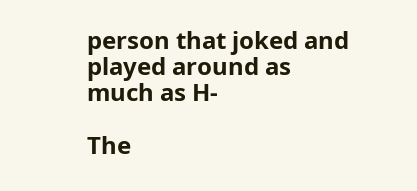person that joked and played around as much as H-

The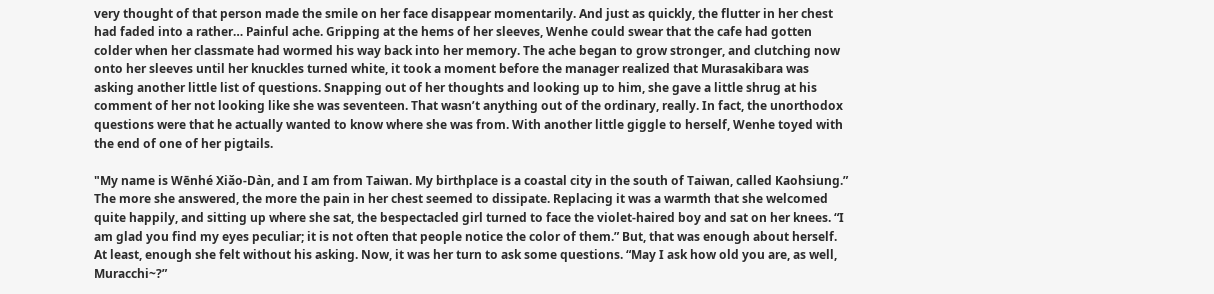very thought of that person made the smile on her face disappear momentarily. And just as quickly, the flutter in her chest had faded into a rather… Painful ache. Gripping at the hems of her sleeves, Wenhe could swear that the cafe had gotten colder when her classmate had wormed his way back into her memory. The ache began to grow stronger, and clutching now onto her sleeves until her knuckles turned white, it took a moment before the manager realized that Murasakibara was asking another little list of questions. Snapping out of her thoughts and looking up to him, she gave a little shrug at his comment of her not looking like she was seventeen. That wasn’t anything out of the ordinary, really. In fact, the unorthodox questions were that he actually wanted to know where she was from. With another little giggle to herself, Wenhe toyed with the end of one of her pigtails.

"My name is Wēnhé Xiǎo-Dàn, and I am from Taiwan. My birthplace is a coastal city in the south of Taiwan, called Kaohsiung.” The more she answered, the more the pain in her chest seemed to dissipate. Replacing it was a warmth that she welcomed quite happily, and sitting up where she sat, the bespectacled girl turned to face the violet-haired boy and sat on her knees. “I am glad you find my eyes peculiar; it is not often that people notice the color of them.” But, that was enough about herself. At least, enough she felt without his asking. Now, it was her turn to ask some questions. “May I ask how old you are, as well, Muracchi~?”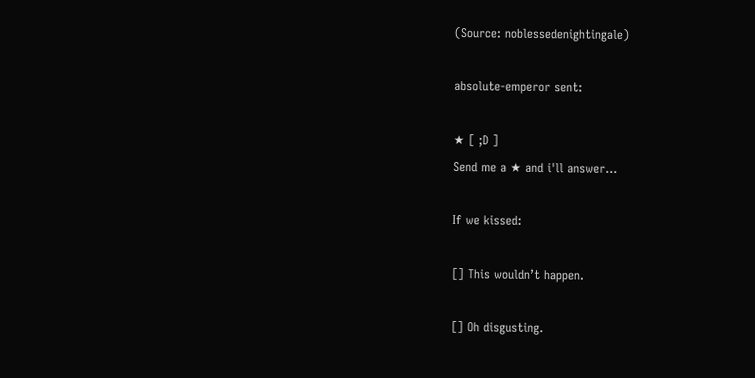(Source: noblessedenightingale)

absolute-emperor sent:

★ [ ;D ]
Send me a ★ and i'll answer...

If we kissed:

[] This wouldn’t happen.

[] Oh disgusting.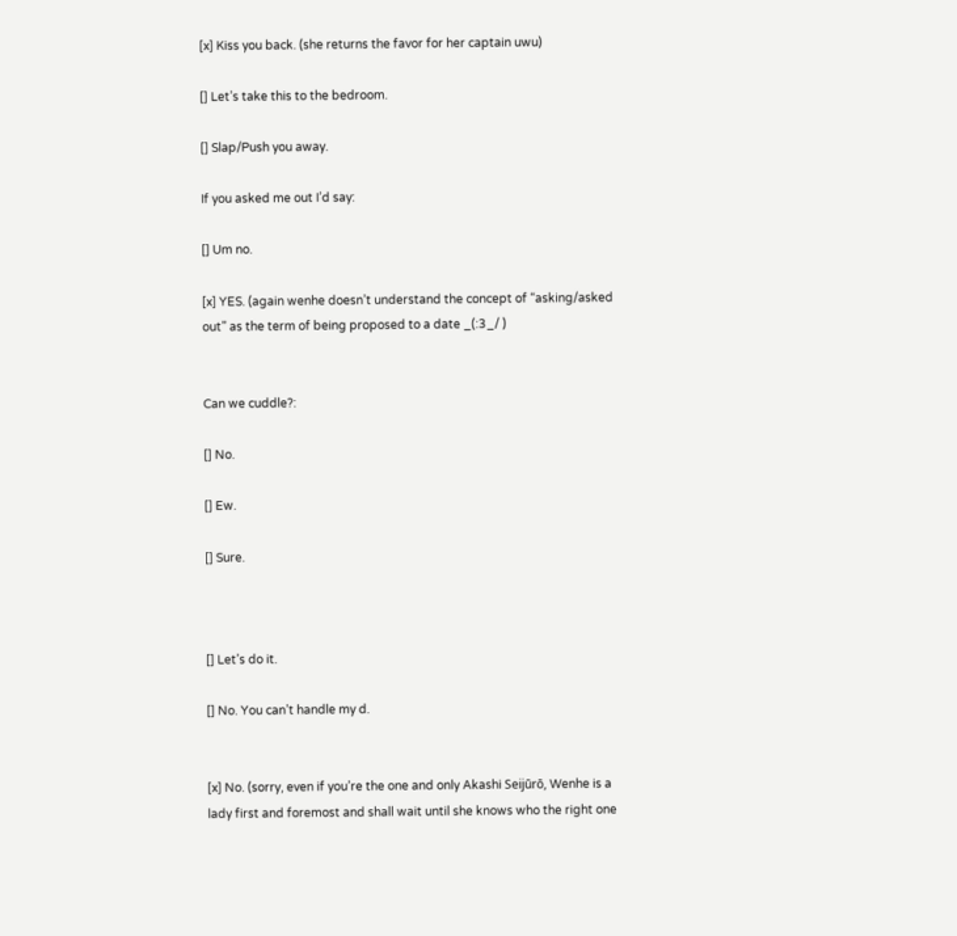[x] Kiss you back. (she returns the favor for her captain uwu)

[] Let’s take this to the bedroom.

[] Slap/Push you away.

If you asked me out I’d say:

[] Um no.

[x] YES. (again wenhe doesn’t understand the concept of “asking/asked out” as the term of being proposed to a date _(:3_/ )


Can we cuddle?:

[] No.

[] Ew.

[] Sure.



[] Let’s do it.

[] No. You can’t handle my d.


[x] No. (sorry, even if you’re the one and only Akashi Seijūrō, Wenhe is a lady first and foremost and shall wait until she knows who the right one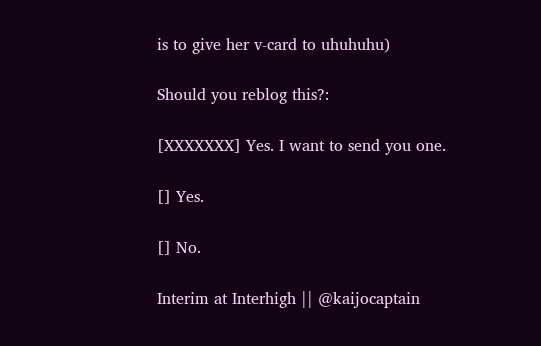is to give her v-card to uhuhuhu)

Should you reblog this?:

[XXXXXXX] Yes. I want to send you one.

[] Yes.

[] No.

Interim at Interhigh || @kaijocaptain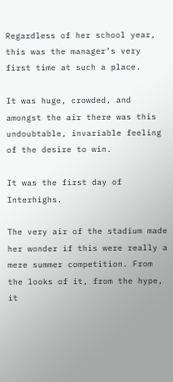Regardless of her school year, this was the manager’s very first time at such a place.

It was huge, crowded, and amongst the air there was this undoubtable, invariable feeling of the desire to win.

It was the first day of Interhighs.

The very air of the stadium made her wonder if this were really a mere summer competition. From the looks of it, from the hype, it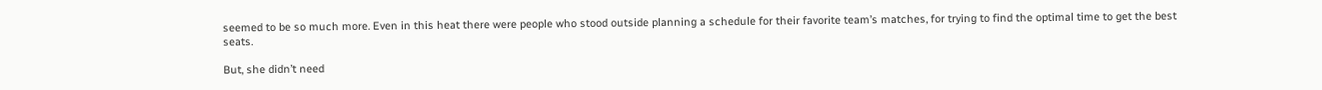seemed to be so much more. Even in this heat there were people who stood outside planning a schedule for their favorite team’s matches, for trying to find the optimal time to get the best seats.

But, she didn’t need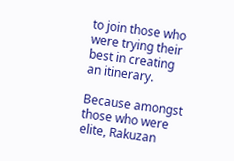to join those who were trying their best in creating an itinerary.

Because amongst those who were elite, Rakuzan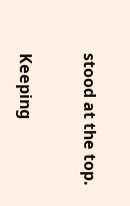stood at the top.

Keeping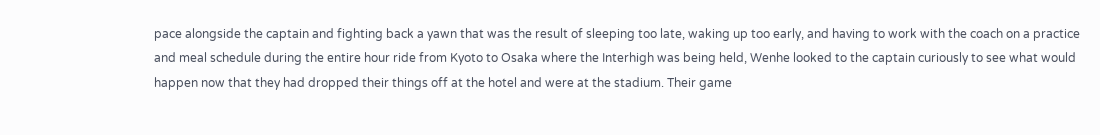pace alongside the captain and fighting back a yawn that was the result of sleeping too late, waking up too early, and having to work with the coach on a practice and meal schedule during the entire hour ride from Kyoto to Osaka where the Interhigh was being held, Wenhe looked to the captain curiously to see what would happen now that they had dropped their things off at the hotel and were at the stadium. Their game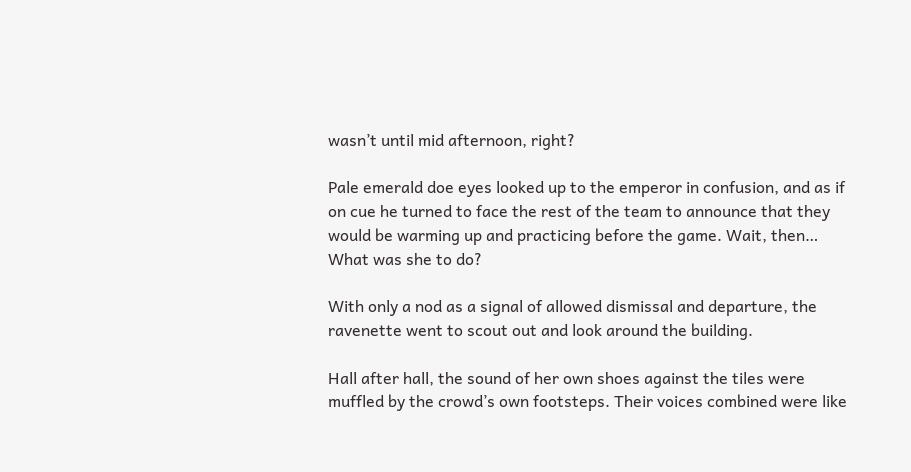wasn’t until mid afternoon, right?

Pale emerald doe eyes looked up to the emperor in confusion, and as if on cue he turned to face the rest of the team to announce that they would be warming up and practicing before the game. Wait, then… What was she to do?

With only a nod as a signal of allowed dismissal and departure, the ravenette went to scout out and look around the building.

Hall after hall, the sound of her own shoes against the tiles were muffled by the crowd’s own footsteps. Their voices combined were like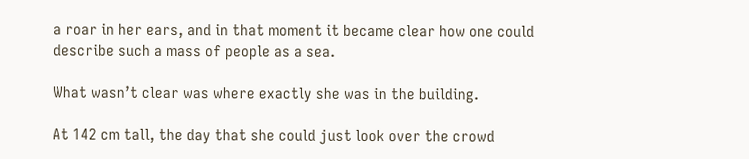a roar in her ears, and in that moment it became clear how one could describe such a mass of people as a sea.

What wasn’t clear was where exactly she was in the building.

At 142 cm tall, the day that she could just look over the crowd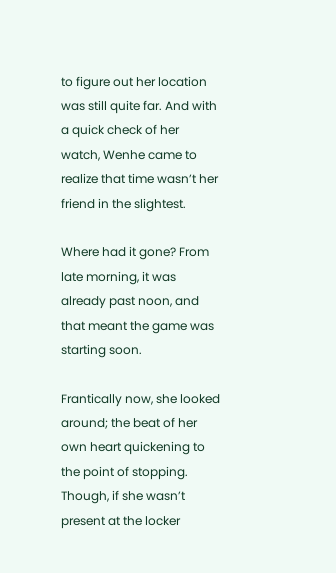to figure out her location was still quite far. And with a quick check of her watch, Wenhe came to realize that time wasn’t her friend in the slightest.

Where had it gone? From late morning, it was already past noon, and that meant the game was starting soon.

Frantically now, she looked around; the beat of her own heart quickening to the point of stopping. Though, if she wasn’t present at the locker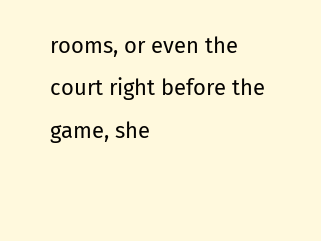rooms, or even the court right before the game, she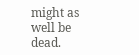might as well be dead.